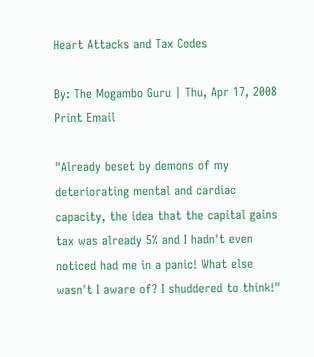Heart Attacks and Tax Codes

By: The Mogambo Guru | Thu, Apr 17, 2008
Print Email

"Already beset by demons of my deteriorating mental and cardiac capacity, the idea that the capital gains tax was already 5% and I hadn't even noticed had me in a panic! What else wasn't I aware of? I shuddered to think!"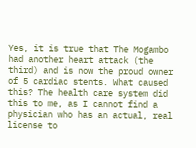Yes, it is true that The Mogambo had another heart attack (the third) and is now the proud owner of 5 cardiac stents. What caused this? The health care system did this to me, as I cannot find a physician who has an actual, real license to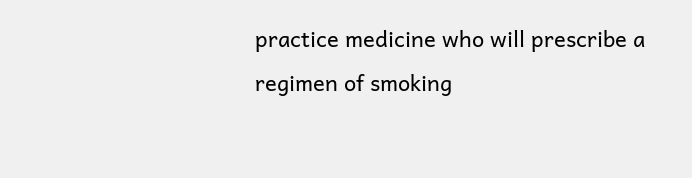practice medicine who will prescribe a regimen of smoking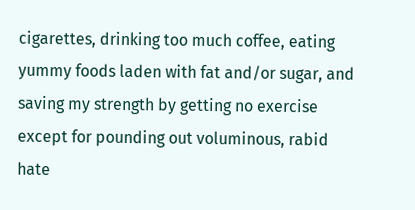cigarettes, drinking too much coffee, eating yummy foods laden with fat and/or sugar, and saving my strength by getting no exercise except for pounding out voluminous, rabid hate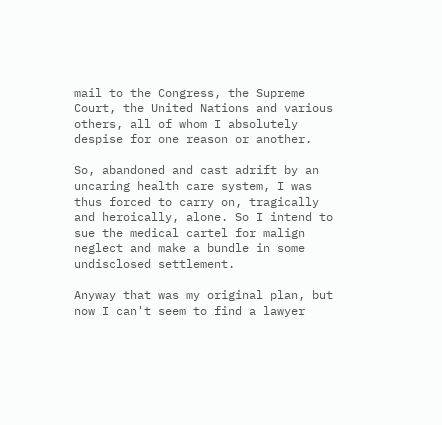mail to the Congress, the Supreme Court, the United Nations and various others, all of whom I absolutely despise for one reason or another.

So, abandoned and cast adrift by an uncaring health care system, I was thus forced to carry on, tragically and heroically, alone. So I intend to sue the medical cartel for malign neglect and make a bundle in some undisclosed settlement.

Anyway that was my original plan, but now I can't seem to find a lawyer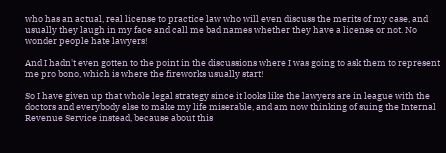who has an actual, real license to practice law who will even discuss the merits of my case, and usually they laugh in my face and call me bad names whether they have a license or not. No wonder people hate lawyers!

And I hadn't even gotten to the point in the discussions where I was going to ask them to represent me pro bono, which is where the fireworks usually start!

So I have given up that whole legal strategy since it looks like the lawyers are in league with the doctors and everybody else to make my life miserable, and am now thinking of suing the Internal Revenue Service instead, because about this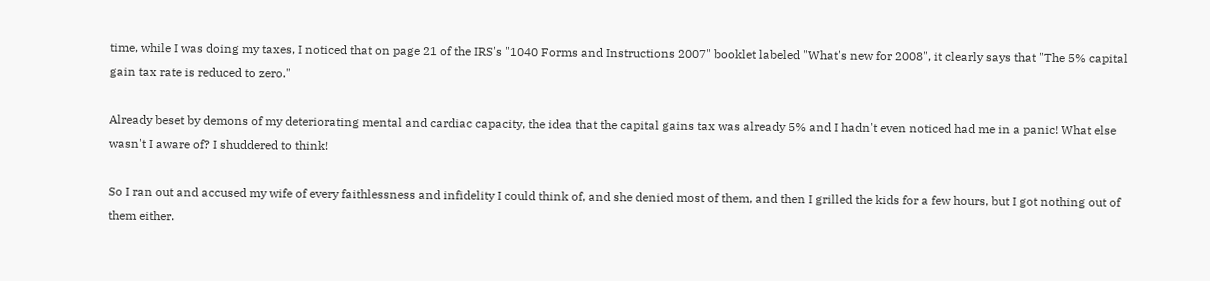time, while I was doing my taxes, I noticed that on page 21 of the IRS's "1040 Forms and Instructions 2007" booklet labeled "What's new for 2008", it clearly says that "The 5% capital gain tax rate is reduced to zero."

Already beset by demons of my deteriorating mental and cardiac capacity, the idea that the capital gains tax was already 5% and I hadn't even noticed had me in a panic! What else wasn't I aware of? I shuddered to think!

So I ran out and accused my wife of every faithlessness and infidelity I could think of, and she denied most of them, and then I grilled the kids for a few hours, but I got nothing out of them either.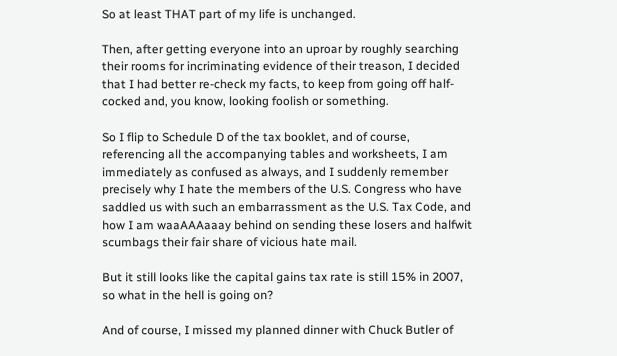So at least THAT part of my life is unchanged.

Then, after getting everyone into an uproar by roughly searching their rooms for incriminating evidence of their treason, I decided that I had better re-check my facts, to keep from going off half-cocked and, you know, looking foolish or something.

So I flip to Schedule D of the tax booklet, and of course, referencing all the accompanying tables and worksheets, I am immediately as confused as always, and I suddenly remember precisely why I hate the members of the U.S. Congress who have saddled us with such an embarrassment as the U.S. Tax Code, and how I am waaAAAaaay behind on sending these losers and halfwit scumbags their fair share of vicious hate mail.

But it still looks like the capital gains tax rate is still 15% in 2007, so what in the hell is going on?

And of course, I missed my planned dinner with Chuck Butler of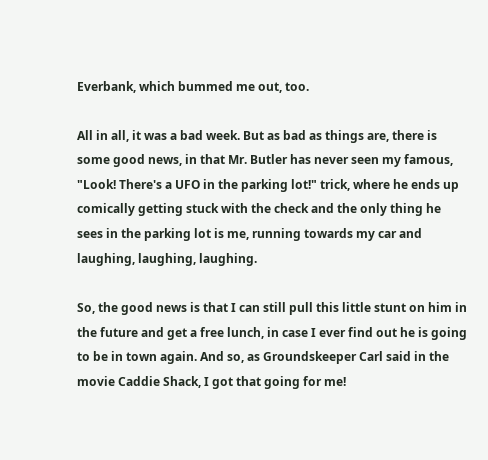Everbank, which bummed me out, too.

All in all, it was a bad week. But as bad as things are, there is some good news, in that Mr. Butler has never seen my famous, "Look! There's a UFO in the parking lot!" trick, where he ends up comically getting stuck with the check and the only thing he sees in the parking lot is me, running towards my car and laughing, laughing, laughing.

So, the good news is that I can still pull this little stunt on him in the future and get a free lunch, in case I ever find out he is going to be in town again. And so, as Groundskeeper Carl said in the movie Caddie Shack, I got that going for me!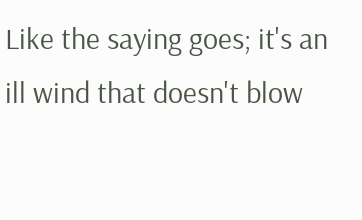Like the saying goes; it's an ill wind that doesn't blow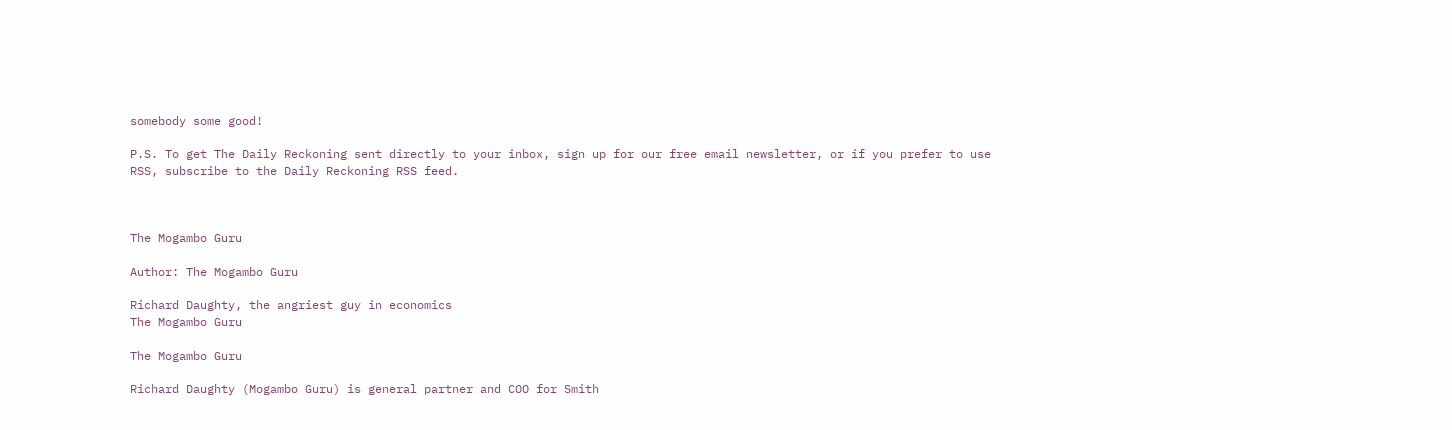somebody some good!

P.S. To get The Daily Reckoning sent directly to your inbox, sign up for our free email newsletter, or if you prefer to use RSS, subscribe to the Daily Reckoning RSS feed.



The Mogambo Guru

Author: The Mogambo Guru

Richard Daughty, the angriest guy in economics
The Mogambo Guru

The Mogambo Guru

Richard Daughty (Mogambo Guru) is general partner and COO for Smith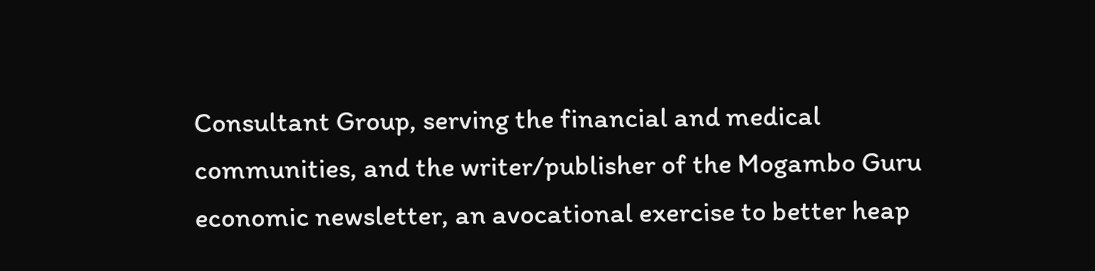Consultant Group, serving the financial and medical communities, and the writer/publisher of the Mogambo Guru economic newsletter, an avocational exercise to better heap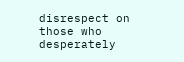disrespect on those who desperately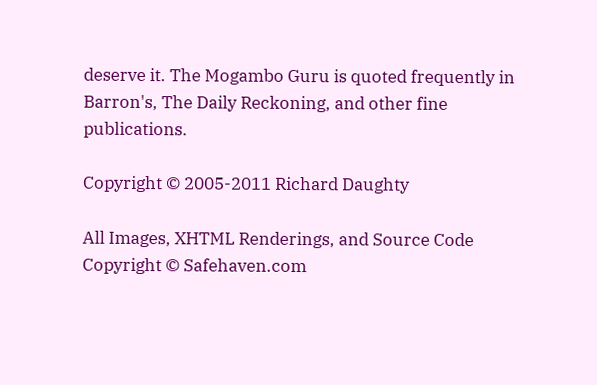deserve it. The Mogambo Guru is quoted frequently in Barron's, The Daily Reckoning, and other fine publications.

Copyright © 2005-2011 Richard Daughty

All Images, XHTML Renderings, and Source Code Copyright © Safehaven.com